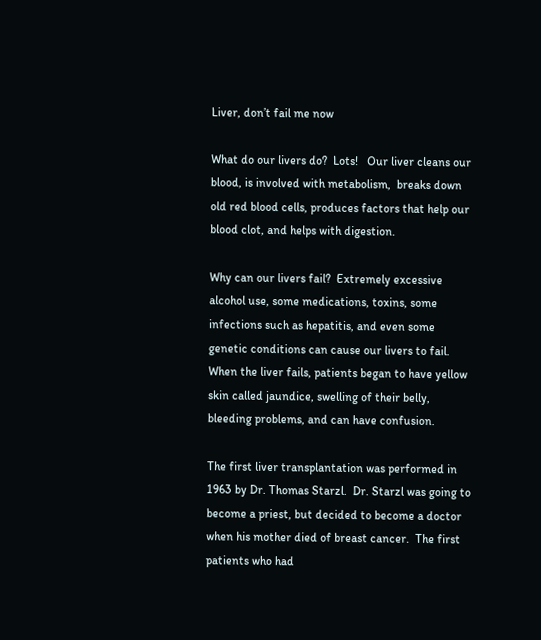Liver, don’t fail me now

What do our livers do?  Lots!   Our liver cleans our blood, is involved with metabolism,  breaks down old red blood cells, produces factors that help our blood clot, and helps with digestion.

Why can our livers fail?  Extremely excessive alcohol use, some medications, toxins, some infections such as hepatitis, and even some genetic conditions can cause our livers to fail.  When the liver fails, patients began to have yellow skin called jaundice, swelling of their belly, bleeding problems, and can have confusion.

The first liver transplantation was performed in 1963 by Dr. Thomas Starzl.  Dr. Starzl was going to become a priest, but decided to become a doctor when his mother died of breast cancer.  The first patients who had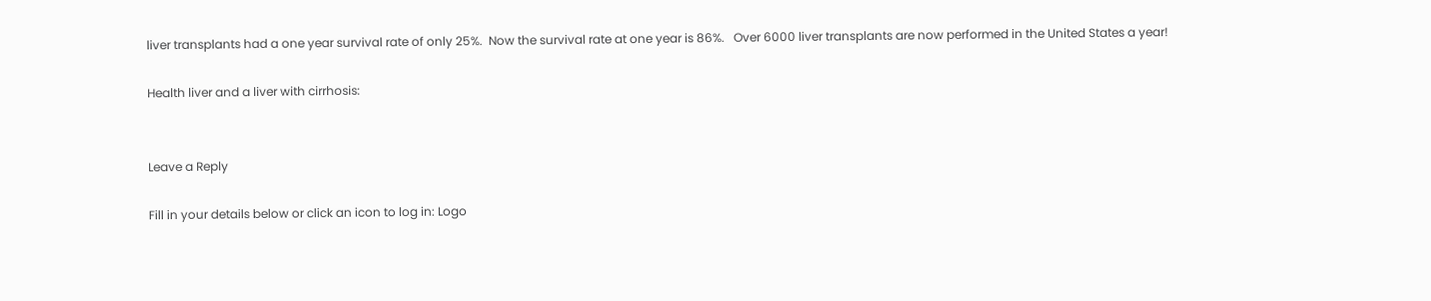liver transplants had a one year survival rate of only 25%.  Now the survival rate at one year is 86%.   Over 6000 liver transplants are now performed in the United States a year!

Health liver and a liver with cirrhosis:


Leave a Reply

Fill in your details below or click an icon to log in: Logo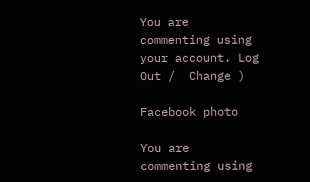You are commenting using your account. Log Out /  Change )

Facebook photo

You are commenting using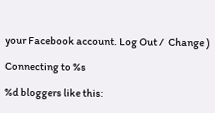your Facebook account. Log Out /  Change )

Connecting to %s

%d bloggers like this: